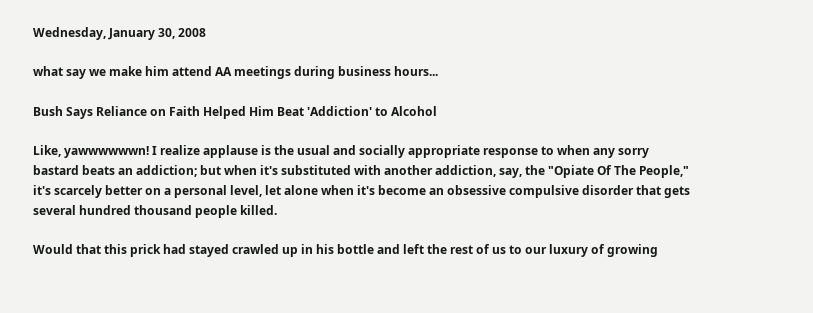Wednesday, January 30, 2008

what say we make him attend AA meetings during business hours...

Bush Says Reliance on Faith Helped Him Beat 'Addiction' to Alcohol

Like, yawwwwwwn! I realize applause is the usual and socially appropriate response to when any sorry bastard beats an addiction; but when it's substituted with another addiction, say, the "Opiate Of The People," it's scarcely better on a personal level, let alone when it's become an obsessive compulsive disorder that gets several hundred thousand people killed.

Would that this prick had stayed crawled up in his bottle and left the rest of us to our luxury of growing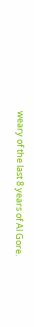weary of the last 8 years of Al Gore.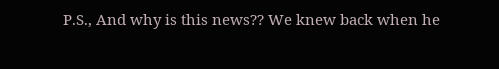P.S., And why is this news?? We knew back when he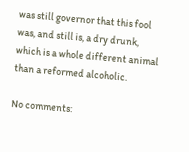was still governor that this fool was, and still is, a dry drunk, which is a whole different animal than a reformed alcoholic.

No comments: